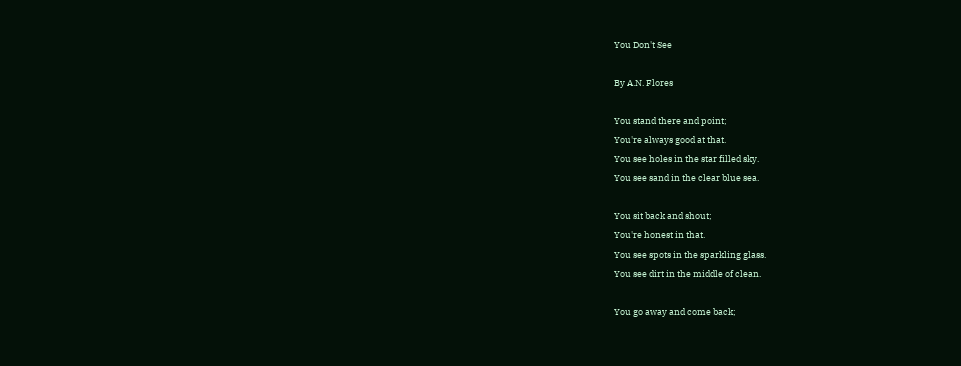You Don't See

By A.N. Flores

You stand there and point;
You're always good at that.
You see holes in the star filled sky.
You see sand in the clear blue sea.

You sit back and shout;
You're honest in that.
You see spots in the sparkling glass.
You see dirt in the middle of clean.

You go away and come back;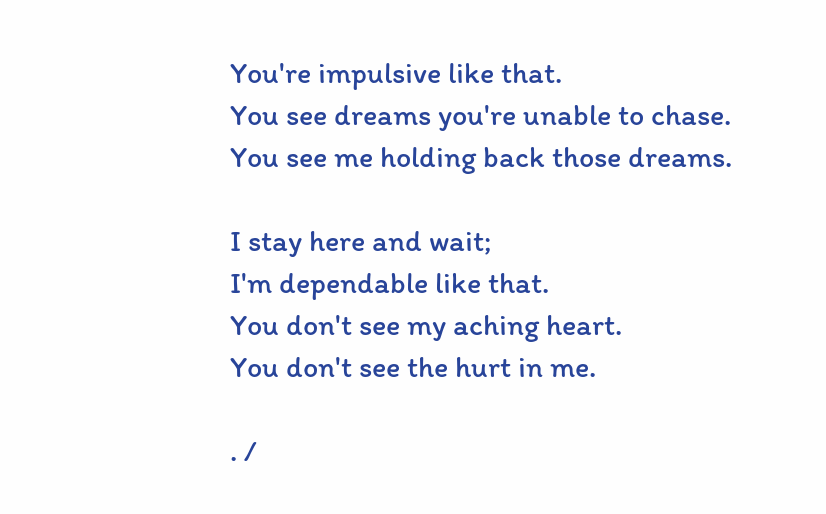You're impulsive like that.
You see dreams you're unable to chase.
You see me holding back those dreams.

I stay here and wait;
I'm dependable like that.
You don't see my aching heart.
You don't see the hurt in me.

. /